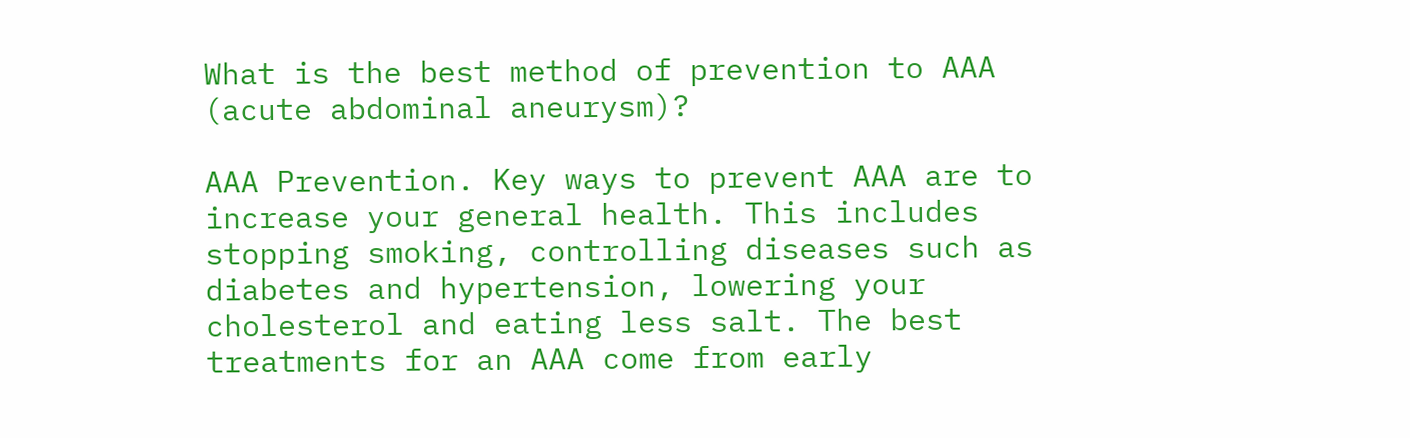What is the best method of prevention to AAA (acute abdominal aneurysm)?

AAA Prevention. Key ways to prevent AAA are to increase your general health. This includes stopping smoking, controlling diseases such as diabetes and hypertension, lowering your cholesterol and eating less salt. The best treatments for an AAA come from early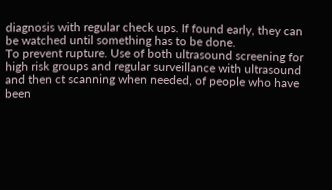diagnosis with regular check ups. If found early, they can be watched until something has to be done.
To prevent rupture. Use of both ultrasound screening for high risk groups and regular surveillance with ultrasound and then ct scanning when needed, of people who have been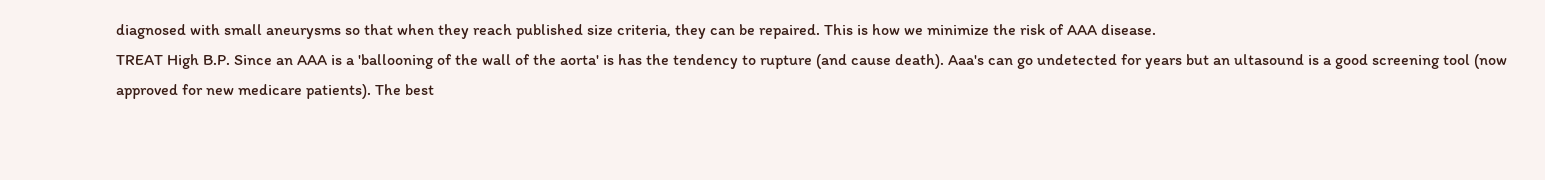diagnosed with small aneurysms so that when they reach published size criteria, they can be repaired. This is how we minimize the risk of AAA disease.
TREAT High B.P. Since an AAA is a 'ballooning of the wall of the aorta' is has the tendency to rupture (and cause death). Aaa's can go undetected for years but an ultasound is a good screening tool (now approved for new medicare patients). The best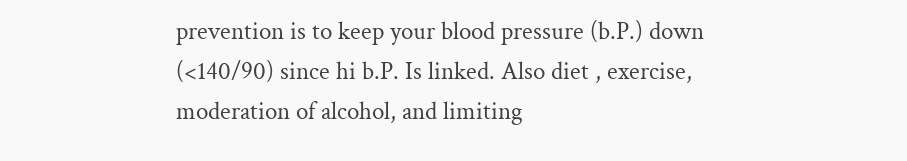prevention is to keep your blood pressure (b.P.) down (<140/90) since hi b.P. Is linked. Also diet , exercise, moderation of alcohol, and limiting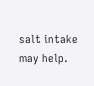salt intake may help.